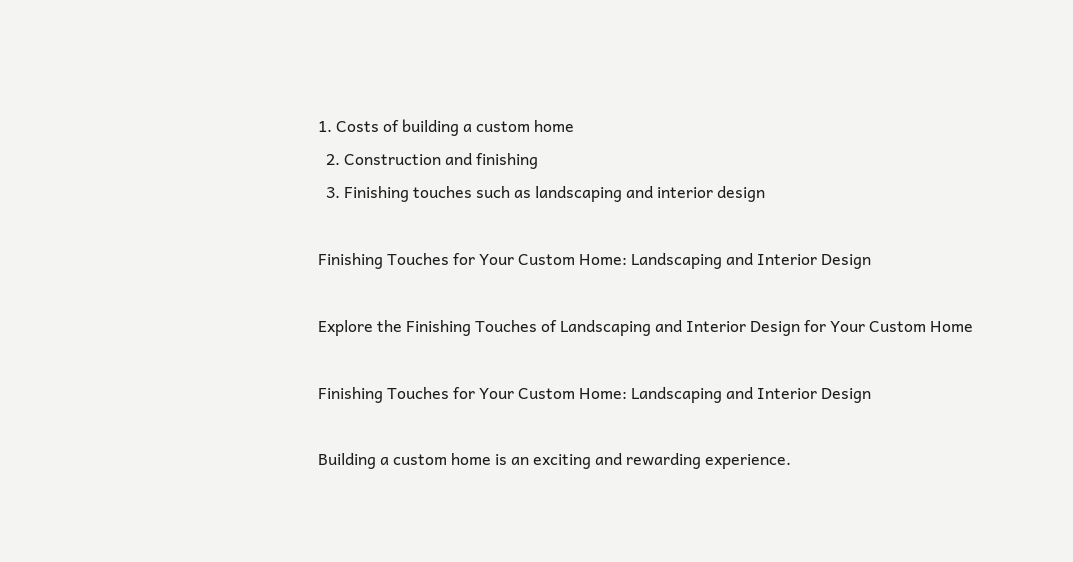1. Costs of building a custom home
  2. Construction and finishing
  3. Finishing touches such as landscaping and interior design

Finishing Touches for Your Custom Home: Landscaping and Interior Design

Explore the Finishing Touches of Landscaping and Interior Design for Your Custom Home

Finishing Touches for Your Custom Home: Landscaping and Interior Design

Building a custom home is an exciting and rewarding experience.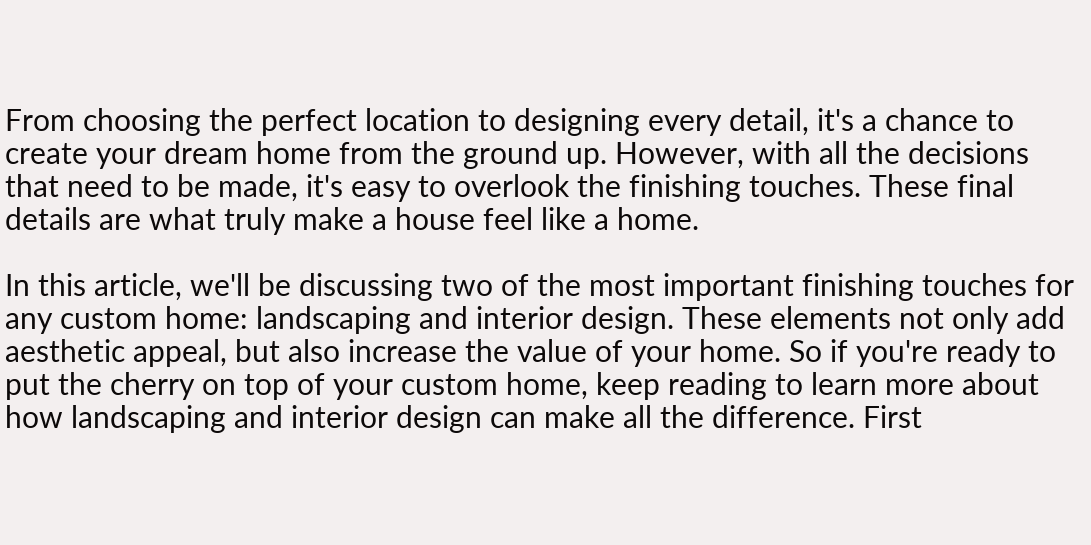From choosing the perfect location to designing every detail, it's a chance to create your dream home from the ground up. However, with all the decisions that need to be made, it's easy to overlook the finishing touches. These final details are what truly make a house feel like a home.

In this article, we'll be discussing two of the most important finishing touches for any custom home: landscaping and interior design. These elements not only add aesthetic appeal, but also increase the value of your home. So if you're ready to put the cherry on top of your custom home, keep reading to learn more about how landscaping and interior design can make all the difference. First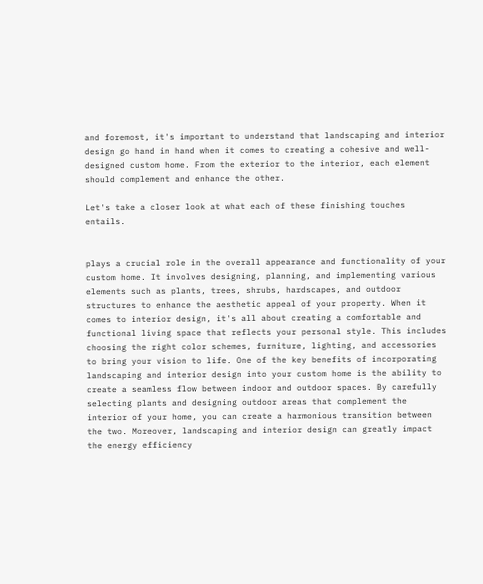and foremost, it's important to understand that landscaping and interior design go hand in hand when it comes to creating a cohesive and well-designed custom home. From the exterior to the interior, each element should complement and enhance the other.

Let's take a closer look at what each of these finishing touches entails.


plays a crucial role in the overall appearance and functionality of your custom home. It involves designing, planning, and implementing various elements such as plants, trees, shrubs, hardscapes, and outdoor structures to enhance the aesthetic appeal of your property. When it comes to interior design, it's all about creating a comfortable and functional living space that reflects your personal style. This includes choosing the right color schemes, furniture, lighting, and accessories to bring your vision to life. One of the key benefits of incorporating landscaping and interior design into your custom home is the ability to create a seamless flow between indoor and outdoor spaces. By carefully selecting plants and designing outdoor areas that complement the interior of your home, you can create a harmonious transition between the two. Moreover, landscaping and interior design can greatly impact the energy efficiency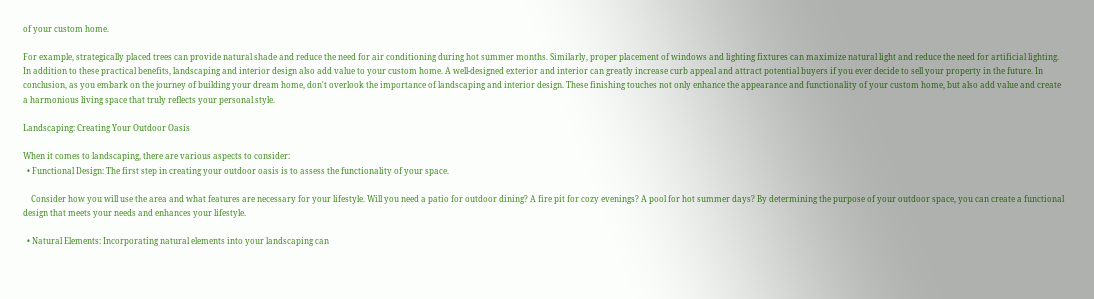of your custom home.

For example, strategically placed trees can provide natural shade and reduce the need for air conditioning during hot summer months. Similarly, proper placement of windows and lighting fixtures can maximize natural light and reduce the need for artificial lighting. In addition to these practical benefits, landscaping and interior design also add value to your custom home. A well-designed exterior and interior can greatly increase curb appeal and attract potential buyers if you ever decide to sell your property in the future. In conclusion, as you embark on the journey of building your dream home, don't overlook the importance of landscaping and interior design. These finishing touches not only enhance the appearance and functionality of your custom home, but also add value and create a harmonious living space that truly reflects your personal style.

Landscaping: Creating Your Outdoor Oasis

When it comes to landscaping, there are various aspects to consider:
  • Functional Design: The first step in creating your outdoor oasis is to assess the functionality of your space.

    Consider how you will use the area and what features are necessary for your lifestyle. Will you need a patio for outdoor dining? A fire pit for cozy evenings? A pool for hot summer days? By determining the purpose of your outdoor space, you can create a functional design that meets your needs and enhances your lifestyle.

  • Natural Elements: Incorporating natural elements into your landscaping can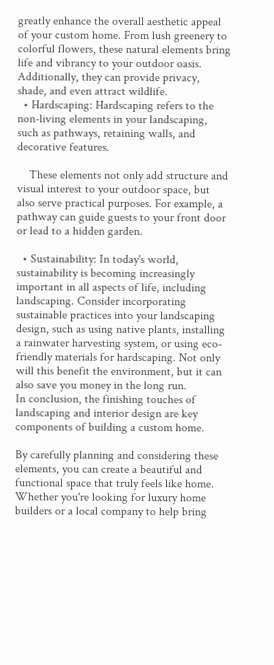greatly enhance the overall aesthetic appeal of your custom home. From lush greenery to colorful flowers, these natural elements bring life and vibrancy to your outdoor oasis. Additionally, they can provide privacy, shade, and even attract wildlife.
  • Hardscaping: Hardscaping refers to the non-living elements in your landscaping, such as pathways, retaining walls, and decorative features.

    These elements not only add structure and visual interest to your outdoor space, but also serve practical purposes. For example, a pathway can guide guests to your front door or lead to a hidden garden.

  • Sustainability: In today's world, sustainability is becoming increasingly important in all aspects of life, including landscaping. Consider incorporating sustainable practices into your landscaping design, such as using native plants, installing a rainwater harvesting system, or using eco-friendly materials for hardscaping. Not only will this benefit the environment, but it can also save you money in the long run.
In conclusion, the finishing touches of landscaping and interior design are key components of building a custom home.

By carefully planning and considering these elements, you can create a beautiful and functional space that truly feels like home. Whether you're looking for luxury home builders or a local company to help bring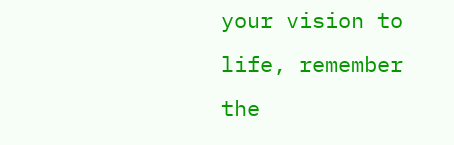your vision to life, remember the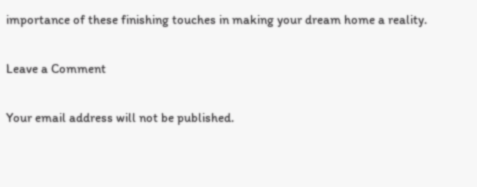importance of these finishing touches in making your dream home a reality.

Leave a Comment

Your email address will not be published.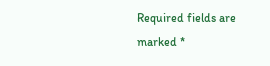Required fields are marked *